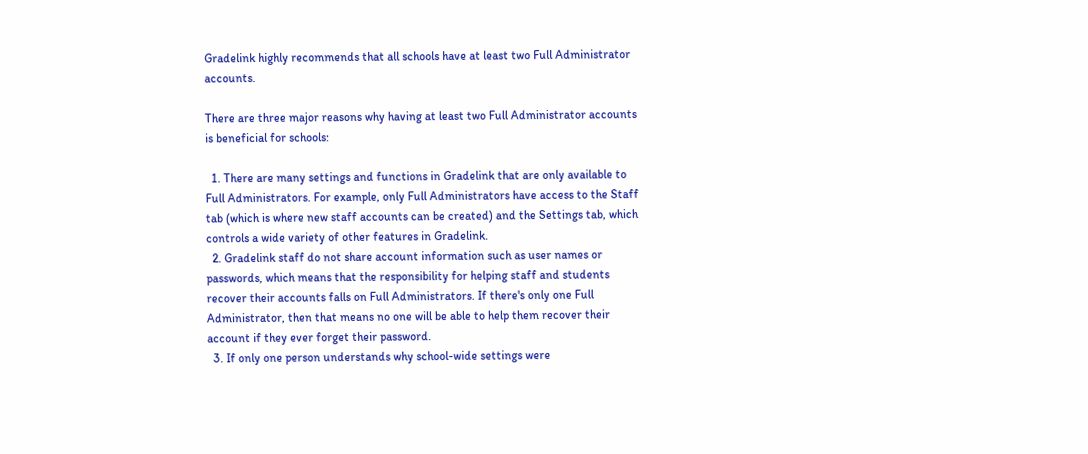Gradelink highly recommends that all schools have at least two Full Administrator accounts.

There are three major reasons why having at least two Full Administrator accounts is beneficial for schools:

  1. There are many settings and functions in Gradelink that are only available to Full Administrators. For example, only Full Administrators have access to the Staff tab (which is where new staff accounts can be created) and the Settings tab, which controls a wide variety of other features in Gradelink.
  2. Gradelink staff do not share account information such as user names or passwords, which means that the responsibility for helping staff and students recover their accounts falls on Full Administrators. If there's only one Full Administrator, then that means no one will be able to help them recover their account if they ever forget their password.
  3. If only one person understands why school-wide settings were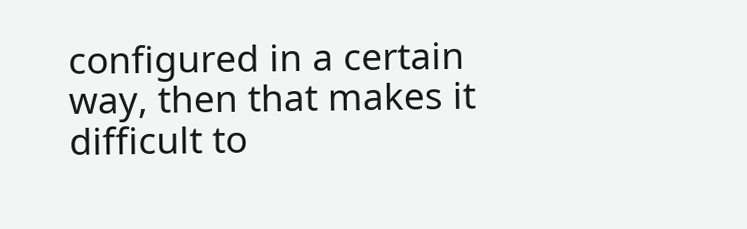configured in a certain way, then that makes it difficult to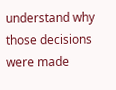understand why those decisions were made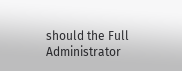should the Full Administrator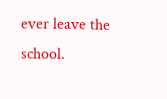ever leave the school.